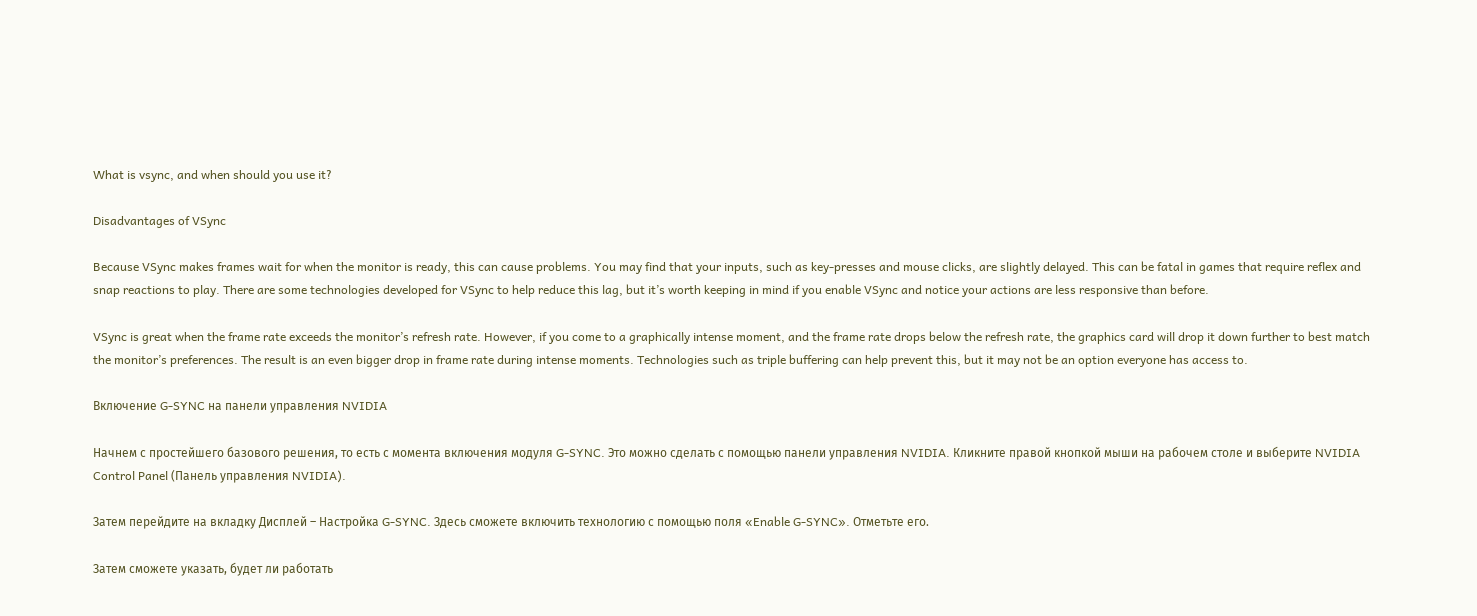What is vsync, and when should you use it?

Disadvantages of VSync

Because VSync makes frames wait for when the monitor is ready, this can cause problems. You may find that your inputs, such as key-presses and mouse clicks, are slightly delayed. This can be fatal in games that require reflex and snap reactions to play. There are some technologies developed for VSync to help reduce this lag, but it’s worth keeping in mind if you enable VSync and notice your actions are less responsive than before.

VSync is great when the frame rate exceeds the monitor’s refresh rate. However, if you come to a graphically intense moment, and the frame rate drops below the refresh rate, the graphics card will drop it down further to best match the monitor’s preferences. The result is an even bigger drop in frame rate during intense moments. Technologies such as triple buffering can help prevent this, but it may not be an option everyone has access to.

Включение G-SYNC на панели управления NVIDIA

Начнем с простейшего базового решения, то есть с момента включения модуля G-SYNC. Это можно сделать с помощью панели управления NVIDIA. Кликните правой кнопкой мыши на рабочем столе и выберите NVIDIA Control Panel (Панель управления NVIDIA).

Затем перейдите на вкладку Дисплей – Настройка G-SYNC. Здесь сможете включить технологию с помощью поля «Enable G-SYNC». Отметьте его.

Затем сможете указать, будет ли работать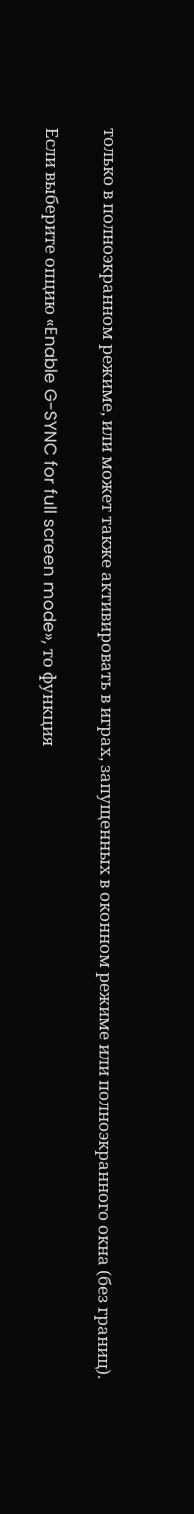только в полноэкранном режиме, или может также активировать в играх, запущенных в оконном режиме или полноэкранного окна (без границ).

Если выберите опцию «Enable G-SYNC for full screen mode», то функция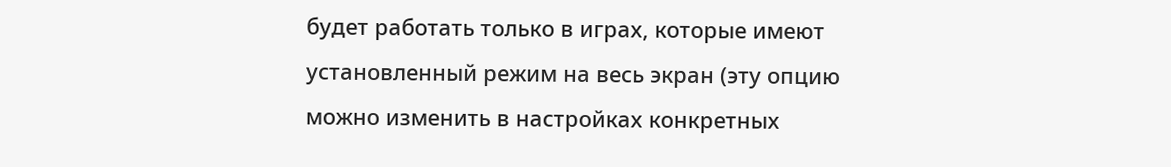будет работать только в играх, которые имеют установленный режим на весь экран (эту опцию можно изменить в настройках конкретных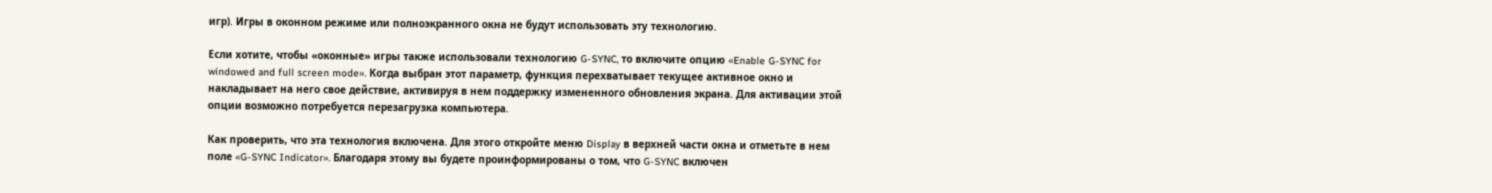игр). Игры в оконном режиме или полноэкранного окна не будут использовать эту технологию.

Если хотите, чтобы «оконные» игры также использовали технологию G-SYNC, то включите опцию «Enable G-SYNC for windowed and full screen mode». Когда выбран этот параметр, функция перехватывает текущее активное окно и накладывает на него свое действие, активируя в нем поддержку измененного обновления экрана. Для активации этой опции возможно потребуется перезагрузка компьютера.

Как проверить, что эта технология включена. Для этого откройте меню Display в верхней части окна и отметьте в нем поле «G-SYNC Indicator». Благодаря этому вы будете проинформированы о том, что G-SYNC включен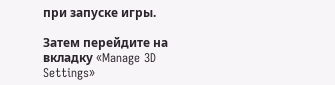при запуске игры.

Затем перейдите на вкладку «Manage 3D Settings»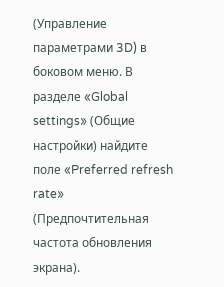(Управление параметрами 3D) в боковом меню. В разделе «Global settings» (Общие настройки) найдите поле «Preferred refresh rate» (Предпочтительная частота обновления экрана).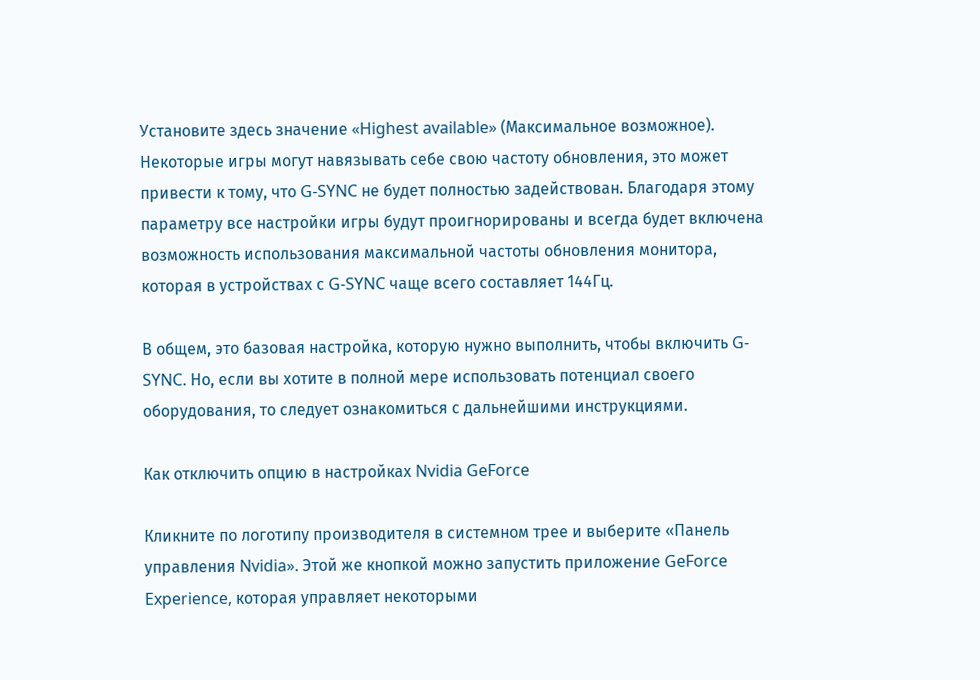Установите здесь значение «Highest available» (Максимальное возможное). Некоторые игры могут навязывать себе свою частоту обновления, это может привести к тому, что G-SYNC не будет полностью задействован. Благодаря этому параметру все настройки игры будут проигнорированы и всегда будет включена возможность использования максимальной частоты обновления монитора, которая в устройствах с G-SYNC чаще всего составляет 144Гц.

В общем, это базовая настройка, которую нужно выполнить, чтобы включить G-SYNC. Но, если вы хотите в полной мере использовать потенциал своего оборудования, то следует ознакомиться с дальнейшими инструкциями.

Как отключить опцию в настройках Nvidia GeForce

Кликните по логотипу производителя в системном трее и выберите «Панель управления Nvidia». Этой же кнопкой можно запустить приложение GeForce Experience, которая управляет некоторыми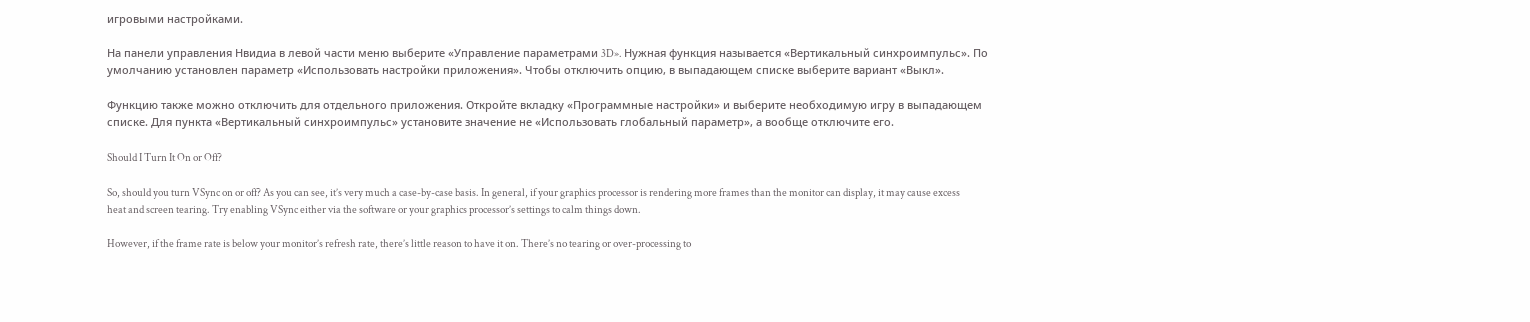игровыми настройками.

На панели управления Нвидиа в левой части меню выберите «Управление параметрами 3D». Нужная функция называется «Вертикальный синхроимпульс». По умолчанию установлен параметр «Использовать настройки приложения». Чтобы отключить опцию, в выпадающем списке выберите вариант «Выкл».

Функцию также можно отключить для отдельного приложения. Откройте вкладку «Программные настройки» и выберите необходимую игру в выпадающем списке. Для пункта «Вертикальный синхроимпульс» установите значение не «Использовать глобальный параметр», а вообще отключите его.

Should I Turn It On or Off?

So, should you turn VSync on or off? As you can see, it’s very much a case-by-case basis. In general, if your graphics processor is rendering more frames than the monitor can display, it may cause excess heat and screen tearing. Try enabling VSync either via the software or your graphics processor’s settings to calm things down.

However, if the frame rate is below your monitor’s refresh rate, there’s little reason to have it on. There’s no tearing or over-processing to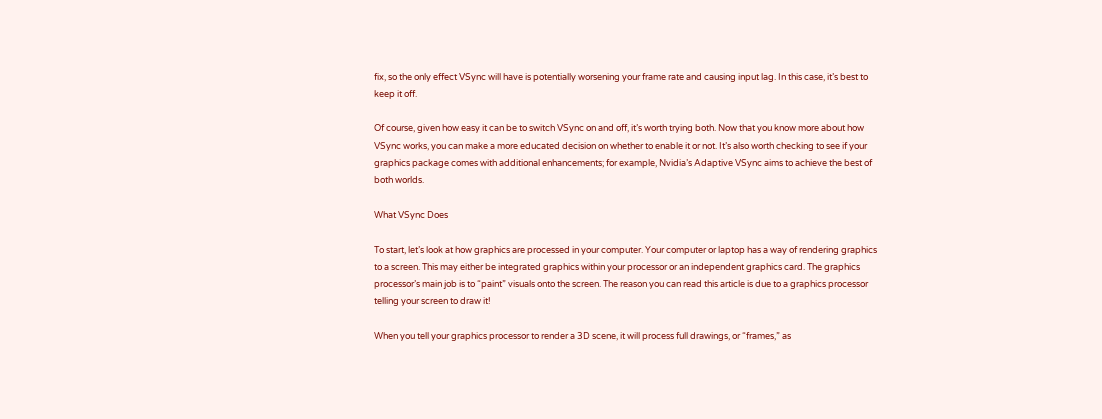fix, so the only effect VSync will have is potentially worsening your frame rate and causing input lag. In this case, it’s best to keep it off.

Of course, given how easy it can be to switch VSync on and off, it’s worth trying both. Now that you know more about how VSync works, you can make a more educated decision on whether to enable it or not. It’s also worth checking to see if your graphics package comes with additional enhancements; for example, Nvidia’s Adaptive VSync aims to achieve the best of both worlds.

What VSync Does

To start, let’s look at how graphics are processed in your computer. Your computer or laptop has a way of rendering graphics to a screen. This may either be integrated graphics within your processor or an independent graphics card. The graphics processor’s main job is to “paint” visuals onto the screen. The reason you can read this article is due to a graphics processor telling your screen to draw it!

When you tell your graphics processor to render a 3D scene, it will process full drawings, or “frames,” as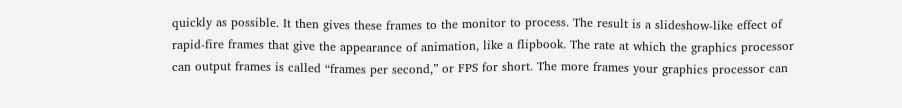quickly as possible. It then gives these frames to the monitor to process. The result is a slideshow-like effect of rapid-fire frames that give the appearance of animation, like a flipbook. The rate at which the graphics processor can output frames is called “frames per second,” or FPS for short. The more frames your graphics processor can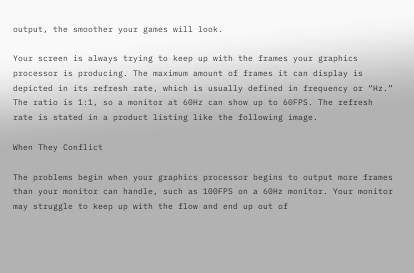output, the smoother your games will look.

Your screen is always trying to keep up with the frames your graphics processor is producing. The maximum amount of frames it can display is depicted in its refresh rate, which is usually defined in frequency or “Hz.” The ratio is 1:1, so a monitor at 60Hz can show up to 60FPS. The refresh rate is stated in a product listing like the following image.

When They Conflict

The problems begin when your graphics processor begins to output more frames than your monitor can handle, such as 100FPS on a 60Hz monitor. Your monitor may struggle to keep up with the flow and end up out of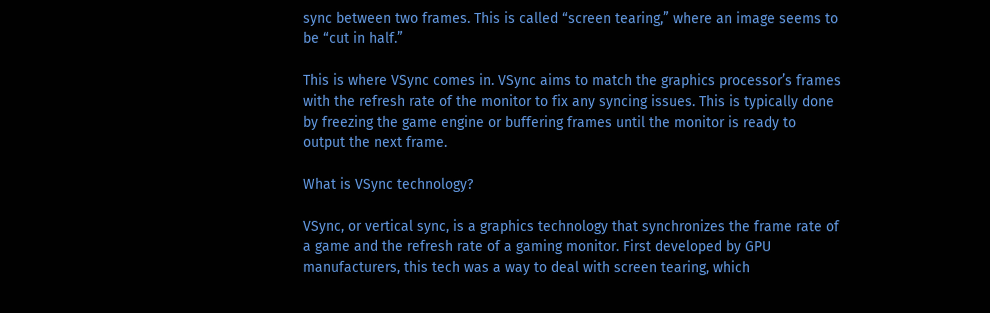sync between two frames. This is called “screen tearing,” where an image seems to be “cut in half.”

This is where VSync comes in. VSync aims to match the graphics processor’s frames with the refresh rate of the monitor to fix any syncing issues. This is typically done by freezing the game engine or buffering frames until the monitor is ready to output the next frame.

What is VSync technology?

VSync, or vertical sync, is a graphics technology that synchronizes the frame rate of a game and the refresh rate of a gaming monitor. First developed by GPU manufacturers, this tech was a way to deal with screen tearing, which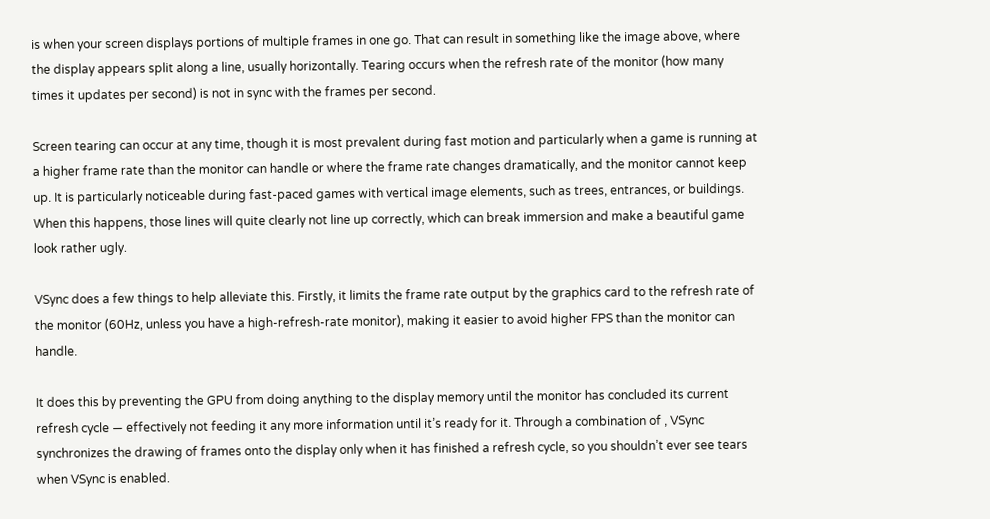is when your screen displays portions of multiple frames in one go. That can result in something like the image above, where the display appears split along a line, usually horizontally. Tearing occurs when the refresh rate of the monitor (how many times it updates per second) is not in sync with the frames per second.

Screen tearing can occur at any time, though it is most prevalent during fast motion and particularly when a game is running at a higher frame rate than the monitor can handle or where the frame rate changes dramatically, and the monitor cannot keep up. It is particularly noticeable during fast-paced games with vertical image elements, such as trees, entrances, or buildings. When this happens, those lines will quite clearly not line up correctly, which can break immersion and make a beautiful game look rather ugly.

VSync does a few things to help alleviate this. Firstly, it limits the frame rate output by the graphics card to the refresh rate of the monitor (60Hz, unless you have a high-refresh-rate monitor), making it easier to avoid higher FPS than the monitor can handle.

It does this by preventing the GPU from doing anything to the display memory until the monitor has concluded its current refresh cycle — effectively not feeding it any more information until it’s ready for it. Through a combination of , VSync synchronizes the drawing of frames onto the display only when it has finished a refresh cycle, so you shouldn’t ever see tears when VSync is enabled.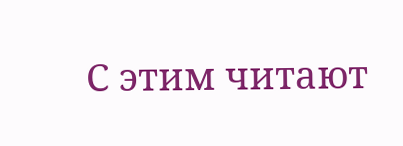С этим читают